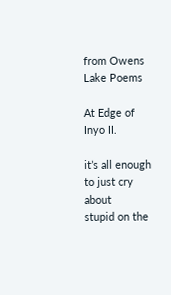from Owens Lake Poems

At Edge of Inyo II.

it’s all enough to just cry about
stupid on the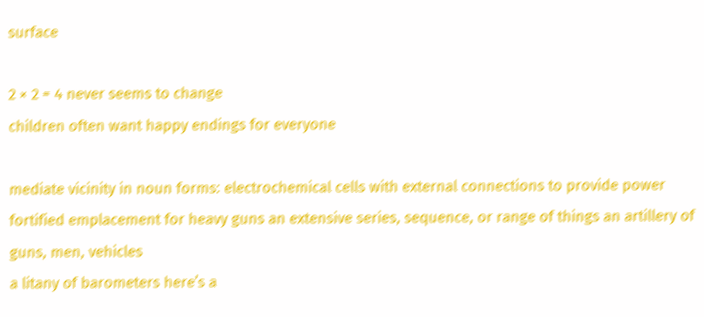surface

2 × 2 = 4 never seems to change
children often want happy endings for everyone

mediate vicinity in noun forms: electrochemical cells with external connections to provide power fortified emplacement for heavy guns an extensive series, sequence, or range of things an artillery of guns, men, vehicles
a litany of barometers here’s a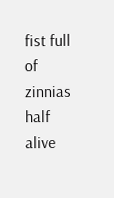fist full of zinnias half alive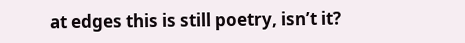at edges this is still poetry, isn’t it?